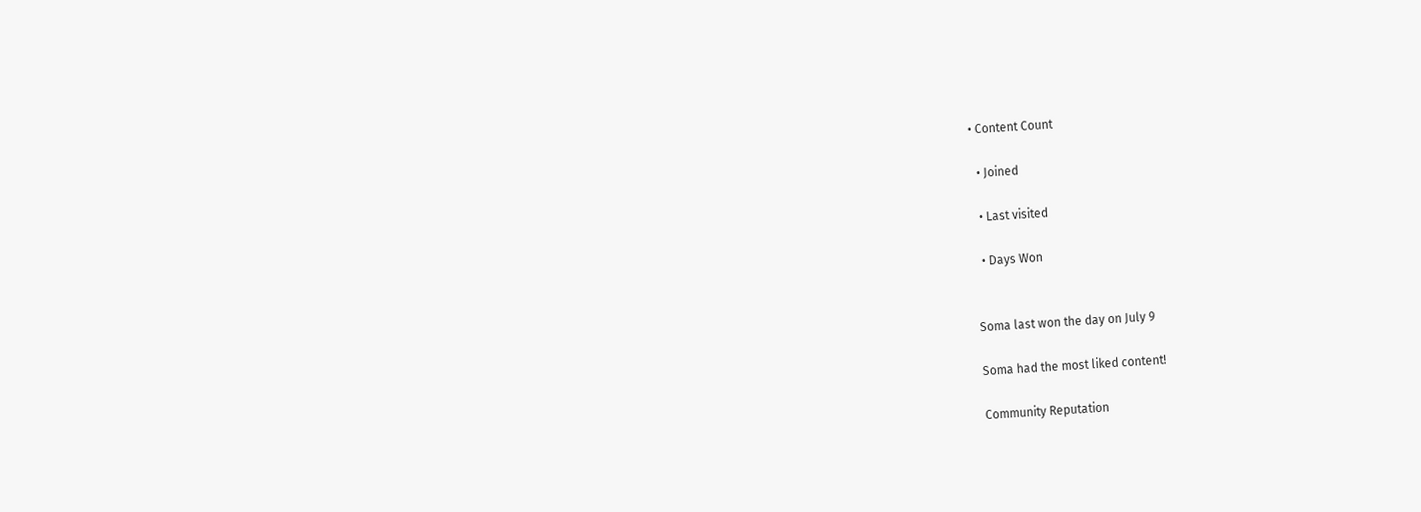• Content Count

  • Joined

  • Last visited

  • Days Won


Soma last won the day on July 9

Soma had the most liked content!

Community Reputation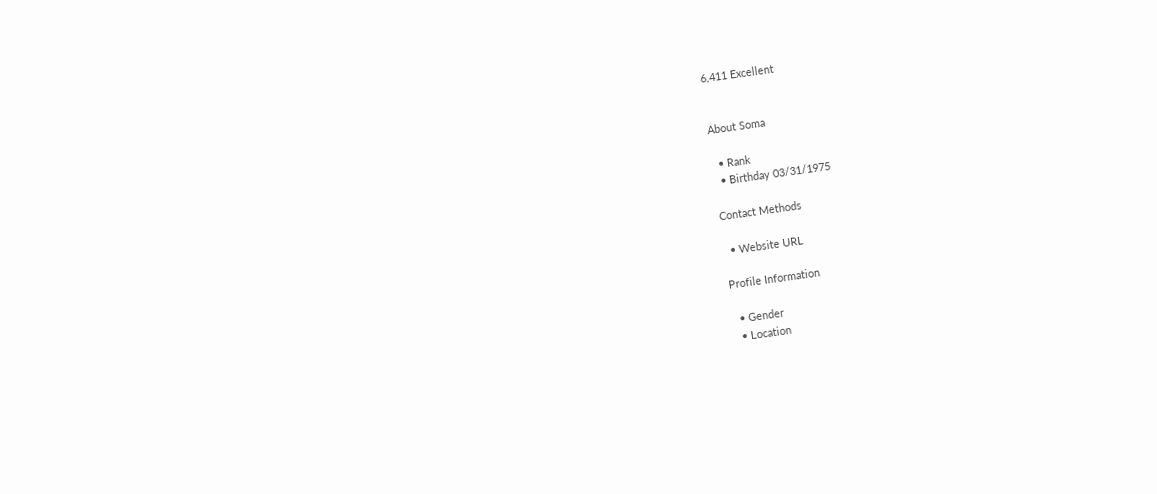6,411 Excellent


About Soma

  • Rank
  • Birthday 03/31/1975

Contact Methods

  • Website URL

Profile Information

  • Gender
  • Location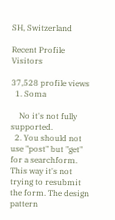SH, Switzerland

Recent Profile Visitors

37,528 profile views
  1. Soma

    No it's not fully supported.
  2. You should not use "post" but "get" for a searchform. This way it's not trying to resubmit the form. The design pattern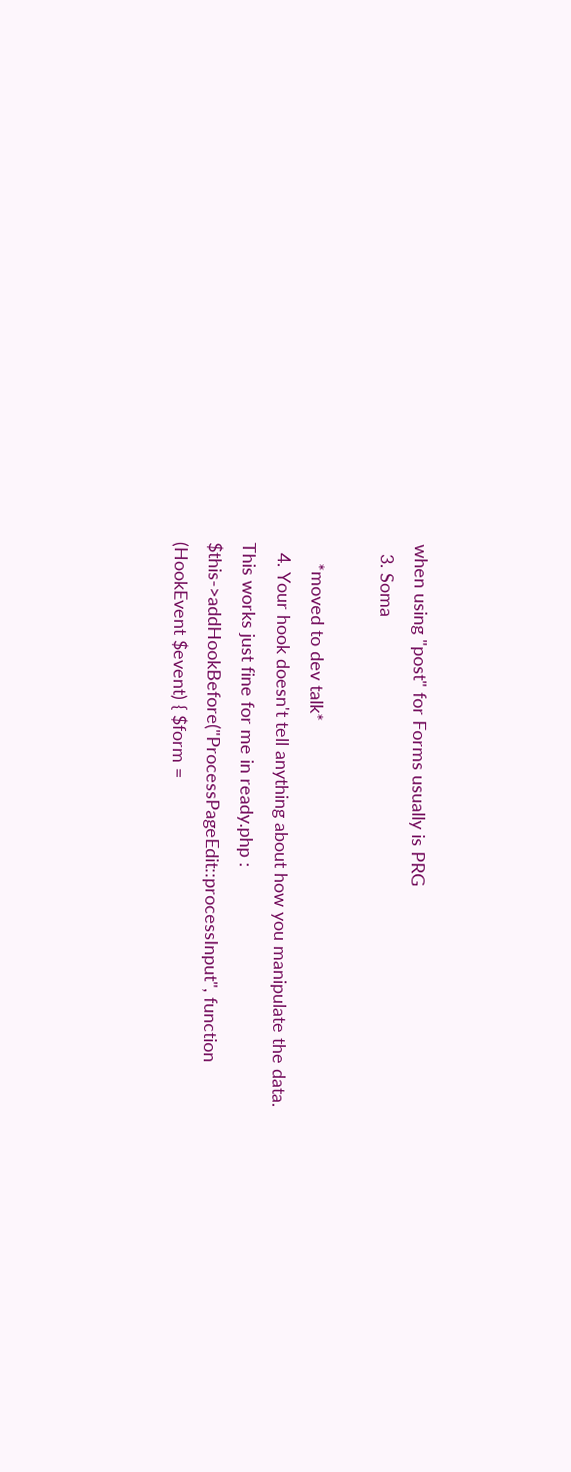when using "post" for Forms usually is PRG
  3. Soma

    *moved to dev talk*
  4. Your hook doesn't tell anything about how you manipulate the data. This works just fine for me in ready.php : $this->addHookBefore("ProcessPageEdit::processInput", function (HookEvent $event) { $form =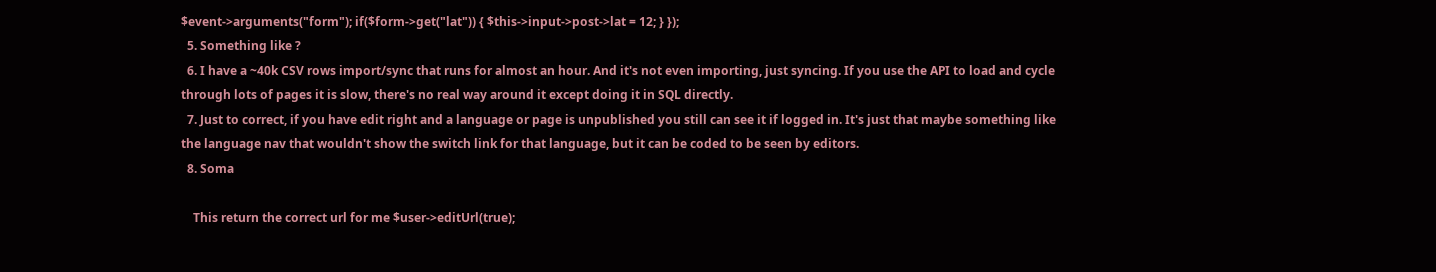$event->arguments("form"); if($form->get("lat")) { $this->input->post->lat = 12; } });
  5. Something like ?
  6. I have a ~40k CSV rows import/sync that runs for almost an hour. And it's not even importing, just syncing. If you use the API to load and cycle through lots of pages it is slow, there's no real way around it except doing it in SQL directly.
  7. Just to correct, if you have edit right and a language or page is unpublished you still can see it if logged in. It's just that maybe something like the language nav that wouldn't show the switch link for that language, but it can be coded to be seen by editors.
  8. Soma

    This return the correct url for me $user->editUrl(true);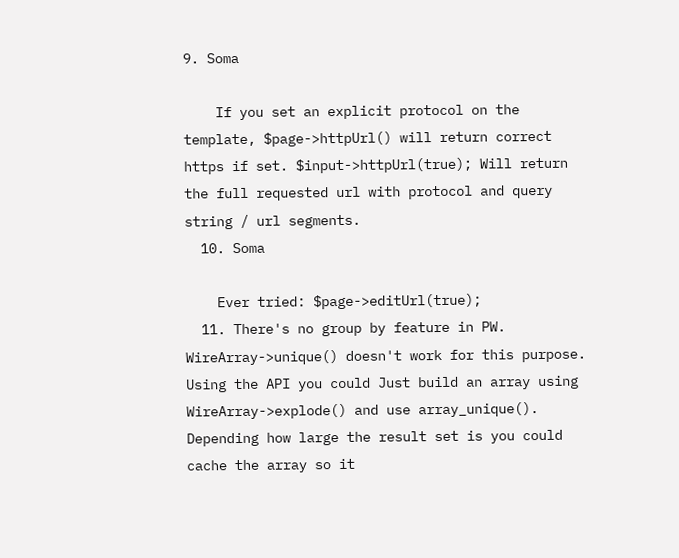9. Soma

    If you set an explicit protocol on the template, $page->httpUrl() will return correct https if set. $input->httpUrl(true); Will return the full requested url with protocol and query string / url segments.
  10. Soma

    Ever tried: $page->editUrl(true);
  11. There's no group by feature in PW. WireArray->unique() doesn't work for this purpose. Using the API you could Just build an array using WireArray->explode() and use array_unique(). Depending how large the result set is you could cache the array so it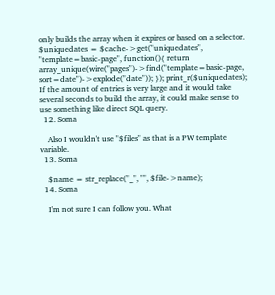only builds the array when it expires or based on a selector. $uniquedates = $cache->get("uniquedates", "template=basic-page", function(){ return array_unique(wire("pages")->find("template=basic-page, sort=date")->explode("date")); }); print_r($uniquedates); If the amount of entries is very large and it would take several seconds to build the array, it could make sense to use something like direct SQL query.
  12. Soma

    Also I wouldn't use "$files" as that is a PW template variable.
  13. Soma

    $name = str_replace("_", "", $file->name);
  14. Soma

    I'm not sure I can follow you. What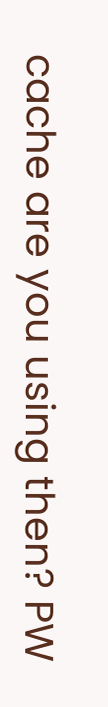cache are you using then? PW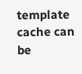template cache can be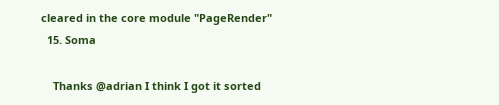cleared in the core module "PageRender"
  15. Soma

    Thanks @adrian I think I got it sorted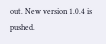out. New version 1.0.4 is pushed.